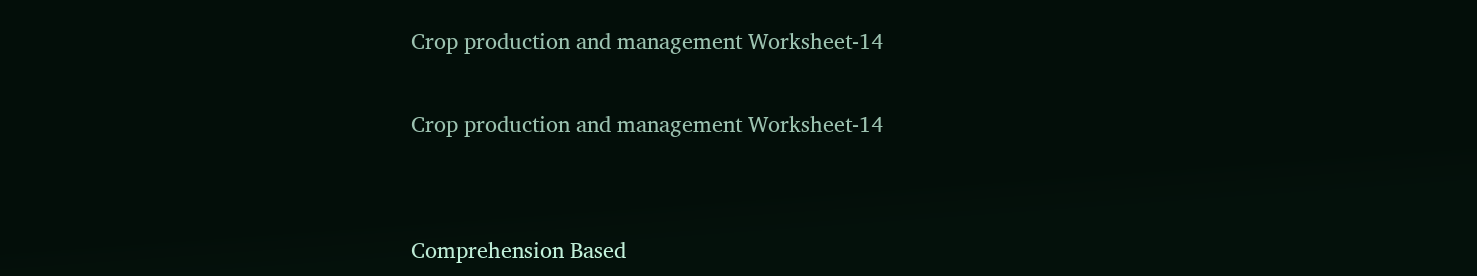Crop production and management Worksheet-14

Crop production and management Worksheet-14


Comprehension Based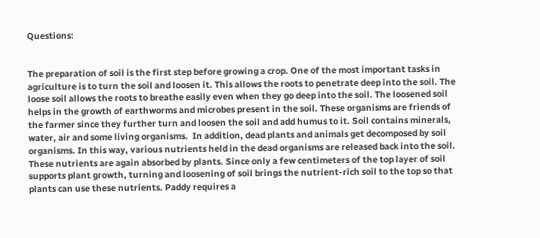Questions:


The preparation of soil is the first step before growing a crop. One of the most important tasks in agriculture is to turn the soil and loosen it. This allows the roots to penetrate deep into the soil. The loose soil allows the roots to breathe easily even when they go deep into the soil. The loosened soil helps in the growth of earthworms and microbes present in the soil. These organisms are friends of the farmer since they further turn and loosen the soil and add humus to it. Soil contains minerals, water, air and some living organisms.  In addition, dead plants and animals get decomposed by soil organisms. In this way, various nutrients held in the dead organisms are released back into the soil. These nutrients are again absorbed by plants. Since only a few centimeters of the top layer of soil supports plant growth, turning and loosening of soil brings the nutrient-rich soil to the top so that plants can use these nutrients. Paddy requires a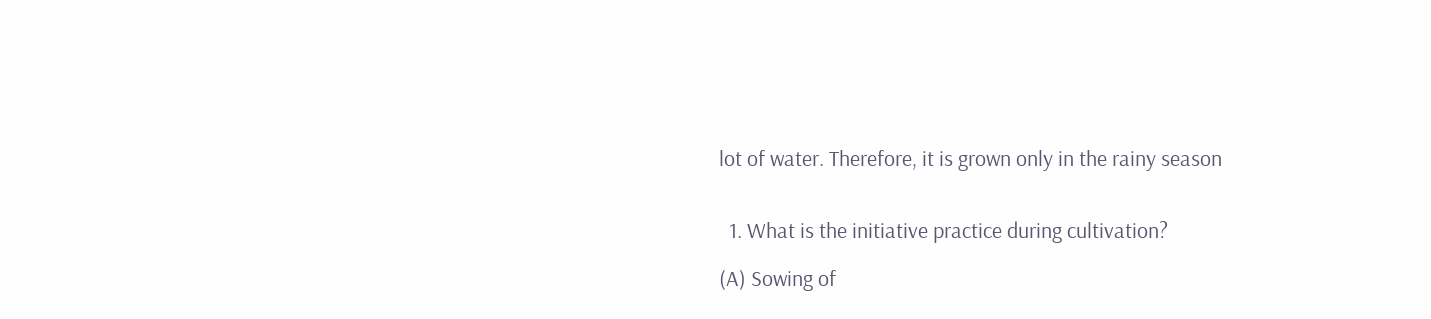lot of water. Therefore, it is grown only in the rainy season


  1. What is the initiative practice during cultivation?

(A) Sowing of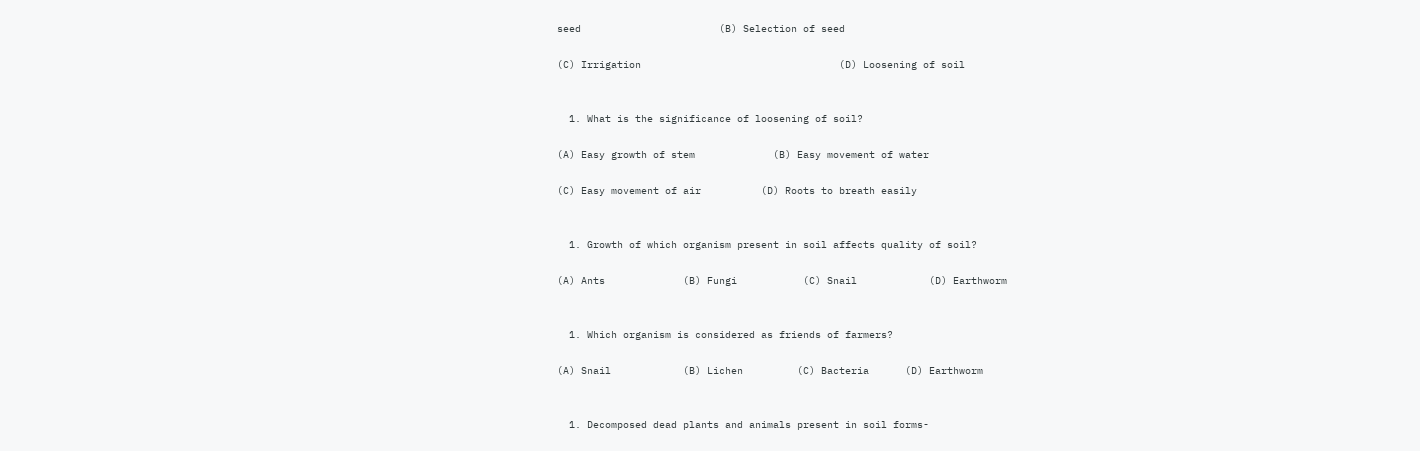seed                       (B) Selection of seed

(C) Irrigation                                 (D) Loosening of soil


  1. What is the significance of loosening of soil?

(A) Easy growth of stem             (B) Easy movement of water

(C) Easy movement of air          (D) Roots to breath easily


  1. Growth of which organism present in soil affects quality of soil?

(A) Ants             (B) Fungi           (C) Snail            (D) Earthworm


  1. Which organism is considered as friends of farmers?

(A) Snail            (B) Lichen         (C) Bacteria      (D) Earthworm


  1. Decomposed dead plants and animals present in soil forms-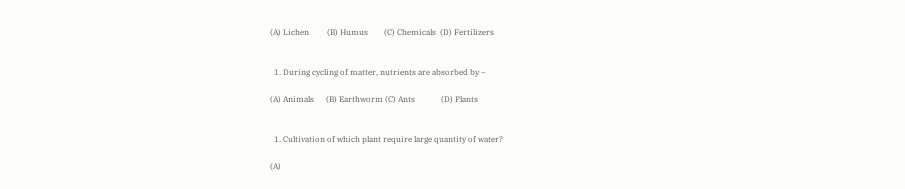(A) Lichen         (B) Humus        (C) Chemicals  (D) Fertilizers


  1. During cycling of matter, nutrients are absorbed by –

(A) Animals      (B) Earthworm (C) Ants             (D) Plants


  1. Cultivation of which plant require large quantity of water?

(A)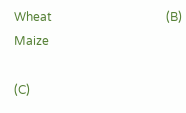Wheat                                      (B) Maize

(C)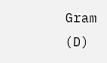Gram                                       (D)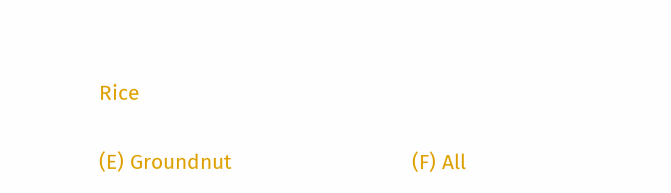Rice

(E) Groundnut                              (F) All